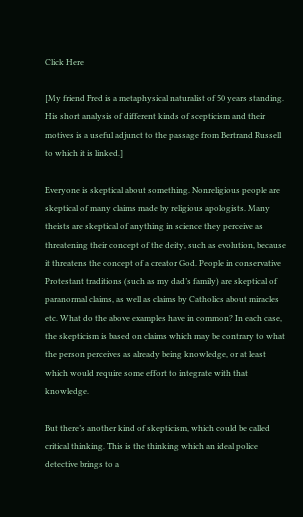Click Here

[My friend Fred is a metaphysical naturalist of 50 years standing. His short analysis of different kinds of scepticism and their motives is a useful adjunct to the passage from Bertrand Russell to which it is linked.]

Everyone is skeptical about something. Nonreligious people are skeptical of many claims made by religious apologists. Many theists are skeptical of anything in science they perceive as threatening their concept of the deity, such as evolution, because it threatens the concept of a creator God. People in conservative Protestant traditions (such as my dad’s family) are skeptical of paranormal claims, as well as claims by Catholics about miracles etc. What do the above examples have in common? In each case, the skepticism is based on claims which may be contrary to what the person perceives as already being knowledge, or at least which would require some effort to integrate with that knowledge.

But there’s another kind of skepticism, which could be called critical thinking. This is the thinking which an ideal police detective brings to a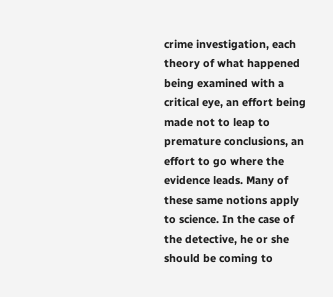crime investigation, each theory of what happened being examined with a critical eye, an effort being made not to leap to premature conclusions, an effort to go where the evidence leads. Many of these same notions apply to science. In the case of the detective, he or she should be coming to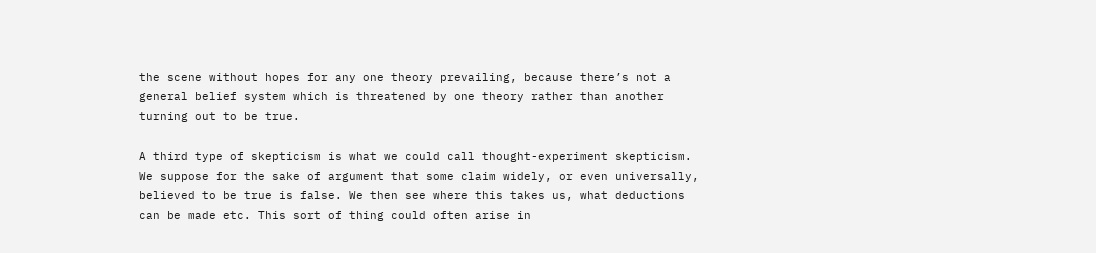the scene without hopes for any one theory prevailing, because there’s not a general belief system which is threatened by one theory rather than another turning out to be true.

A third type of skepticism is what we could call thought-experiment skepticism. We suppose for the sake of argument that some claim widely, or even universally, believed to be true is false. We then see where this takes us, what deductions can be made etc. This sort of thing could often arise in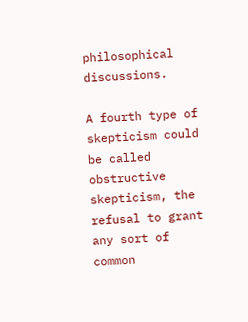philosophical discussions.

A fourth type of skepticism could be called obstructive skepticism, the refusal to grant any sort of common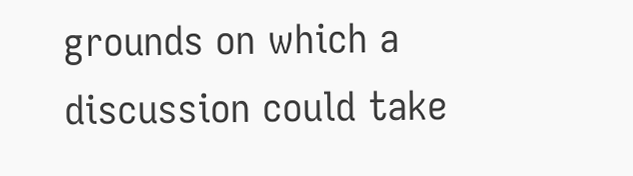grounds on which a discussion could take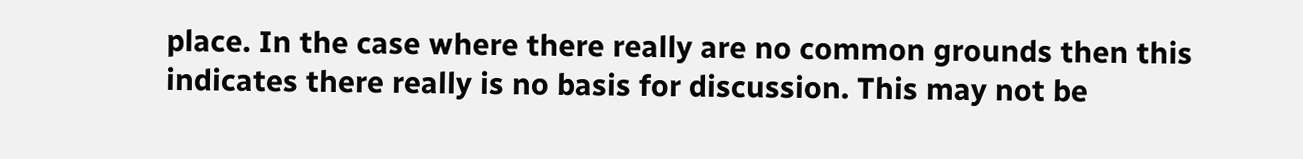place. In the case where there really are no common grounds then this indicates there really is no basis for discussion. This may not be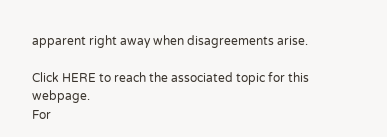apparent right away when disagreements arise.

Click HERE to reach the associated topic for this webpage.
For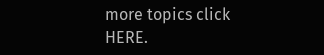more topics click HERE.